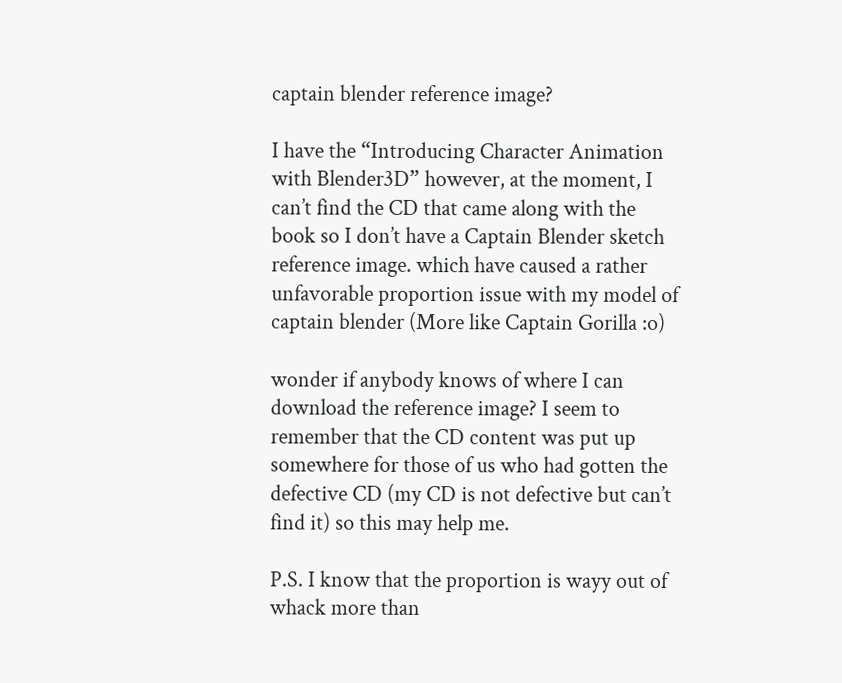captain blender reference image?

I have the “Introducing Character Animation with Blender3D” however, at the moment, I can’t find the CD that came along with the book so I don’t have a Captain Blender sketch reference image. which have caused a rather unfavorable proportion issue with my model of captain blender (More like Captain Gorilla :o)

wonder if anybody knows of where I can download the reference image? I seem to remember that the CD content was put up somewhere for those of us who had gotten the defective CD (my CD is not defective but can’t find it) so this may help me.

P.S. I know that the proportion is wayy out of whack more than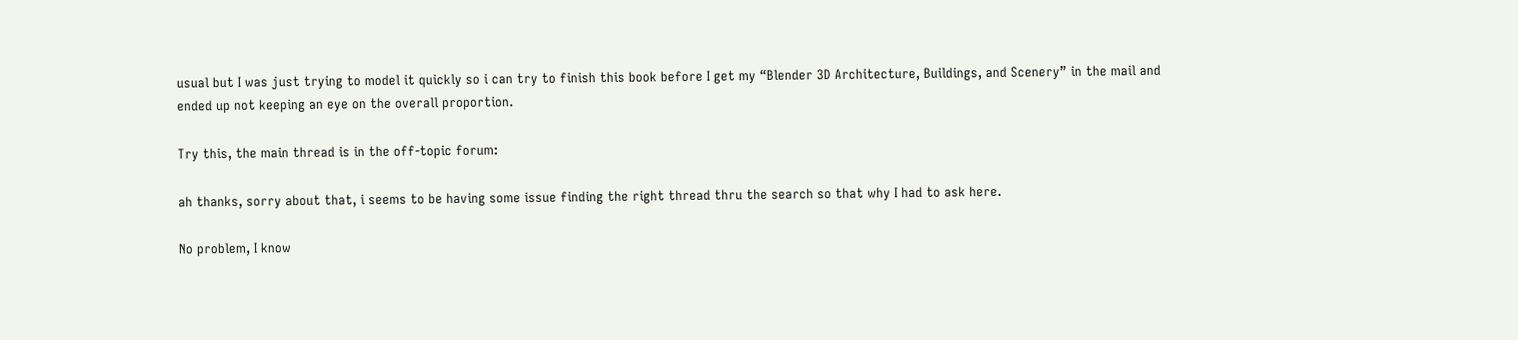usual but I was just trying to model it quickly so i can try to finish this book before I get my “Blender 3D Architecture, Buildings, and Scenery” in the mail and ended up not keeping an eye on the overall proportion.

Try this, the main thread is in the off-topic forum:

ah thanks, sorry about that, i seems to be having some issue finding the right thread thru the search so that why I had to ask here.

No problem, I know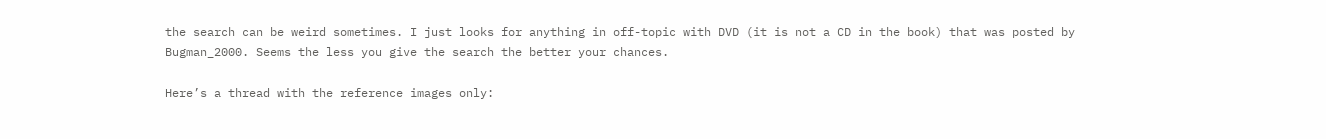the search can be weird sometimes. I just looks for anything in off-topic with DVD (it is not a CD in the book) that was posted by Bugman_2000. Seems the less you give the search the better your chances.

Here’s a thread with the reference images only: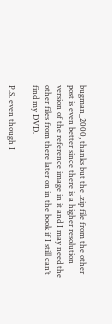bugman_2000, thanks but the .zip file from the other post is even better since there is a higher resolution version of the reference image in it and I may need the other files from there later on in the book if I still can’t find my DVD.

P.S. even though I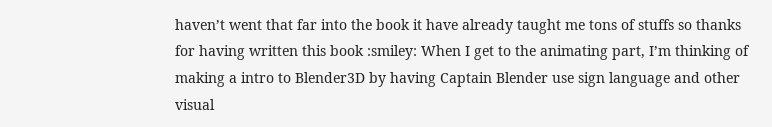haven’t went that far into the book it have already taught me tons of stuffs so thanks for having written this book :smiley: When I get to the animating part, I’m thinking of making a intro to Blender3D by having Captain Blender use sign language and other visual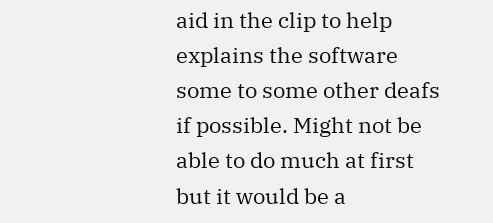aid in the clip to help explains the software some to some other deafs if possible. Might not be able to do much at first but it would be a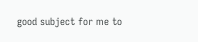good subject for me to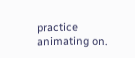practice animating on.